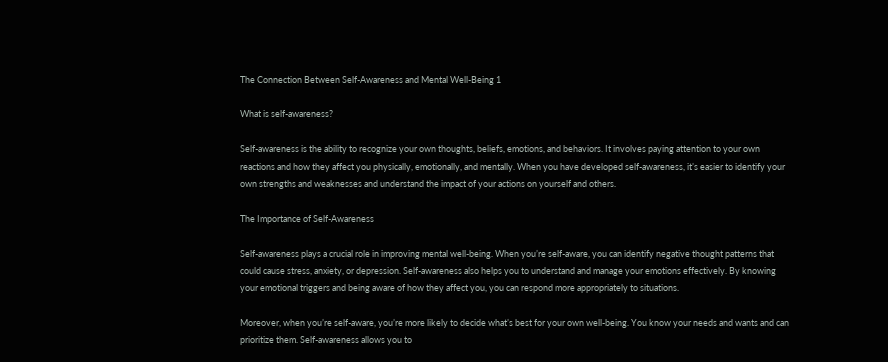The Connection Between Self-Awareness and Mental Well-Being 1

What is self-awareness?

Self-awareness is the ability to recognize your own thoughts, beliefs, emotions, and behaviors. It involves paying attention to your own reactions and how they affect you physically, emotionally, and mentally. When you have developed self-awareness, it’s easier to identify your own strengths and weaknesses and understand the impact of your actions on yourself and others.

The Importance of Self-Awareness

Self-awareness plays a crucial role in improving mental well-being. When you’re self-aware, you can identify negative thought patterns that could cause stress, anxiety, or depression. Self-awareness also helps you to understand and manage your emotions effectively. By knowing your emotional triggers and being aware of how they affect you, you can respond more appropriately to situations.

Moreover, when you’re self-aware, you’re more likely to decide what’s best for your own well-being. You know your needs and wants and can prioritize them. Self-awareness allows you to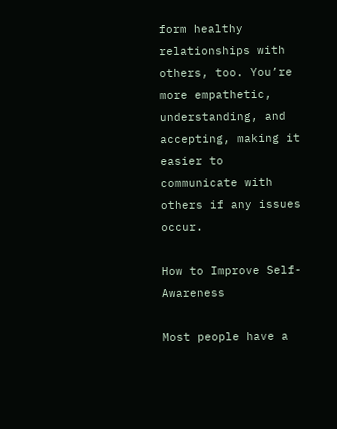form healthy relationships with others, too. You’re more empathetic, understanding, and accepting, making it easier to communicate with others if any issues occur.

How to Improve Self-Awareness

Most people have a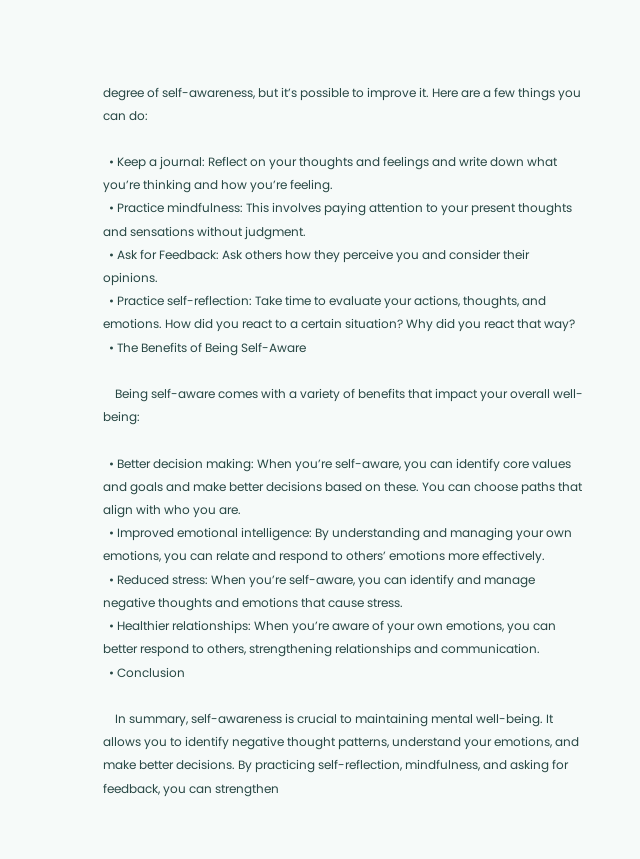degree of self-awareness, but it’s possible to improve it. Here are a few things you can do:

  • Keep a journal: Reflect on your thoughts and feelings and write down what you’re thinking and how you’re feeling.
  • Practice mindfulness: This involves paying attention to your present thoughts and sensations without judgment.
  • Ask for Feedback: Ask others how they perceive you and consider their opinions.
  • Practice self-reflection: Take time to evaluate your actions, thoughts, and emotions. How did you react to a certain situation? Why did you react that way?
  • The Benefits of Being Self-Aware

    Being self-aware comes with a variety of benefits that impact your overall well-being:

  • Better decision making: When you’re self-aware, you can identify core values and goals and make better decisions based on these. You can choose paths that align with who you are.
  • Improved emotional intelligence: By understanding and managing your own emotions, you can relate and respond to others’ emotions more effectively.
  • Reduced stress: When you’re self-aware, you can identify and manage negative thoughts and emotions that cause stress.
  • Healthier relationships: When you’re aware of your own emotions, you can better respond to others, strengthening relationships and communication.
  • Conclusion

    In summary, self-awareness is crucial to maintaining mental well-being. It allows you to identify negative thought patterns, understand your emotions, and make better decisions. By practicing self-reflection, mindfulness, and asking for feedback, you can strengthen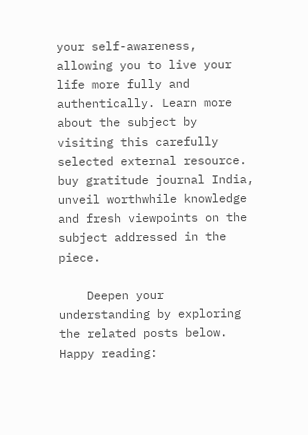your self-awareness, allowing you to live your life more fully and authentically. Learn more about the subject by visiting this carefully selected external resource. buy gratitude journal India, unveil worthwhile knowledge and fresh viewpoints on the subject addressed in the piece.

    Deepen your understanding by exploring the related posts below. Happy reading: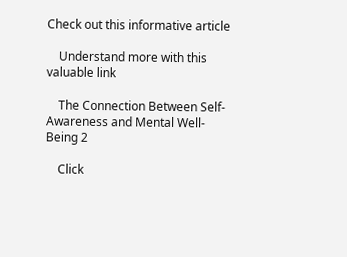Check out this informative article

    Understand more with this valuable link

    The Connection Between Self-Awareness and Mental Well-Being 2

    Click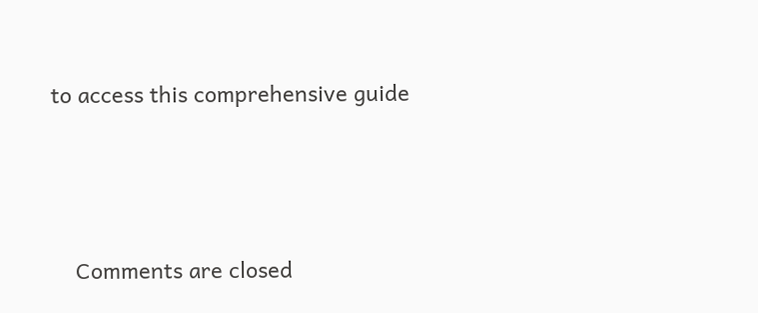to access this comprehensive guide



    Comments are closed